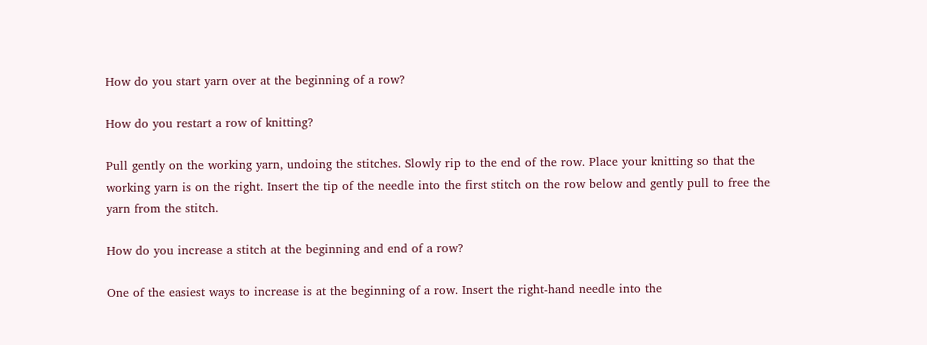How do you start yarn over at the beginning of a row?

How do you restart a row of knitting?

Pull gently on the working yarn, undoing the stitches. Slowly rip to the end of the row. Place your knitting so that the working yarn is on the right. Insert the tip of the needle into the first stitch on the row below and gently pull to free the yarn from the stitch.

How do you increase a stitch at the beginning and end of a row?

One of the easiest ways to increase is at the beginning of a row. Insert the right-hand needle into the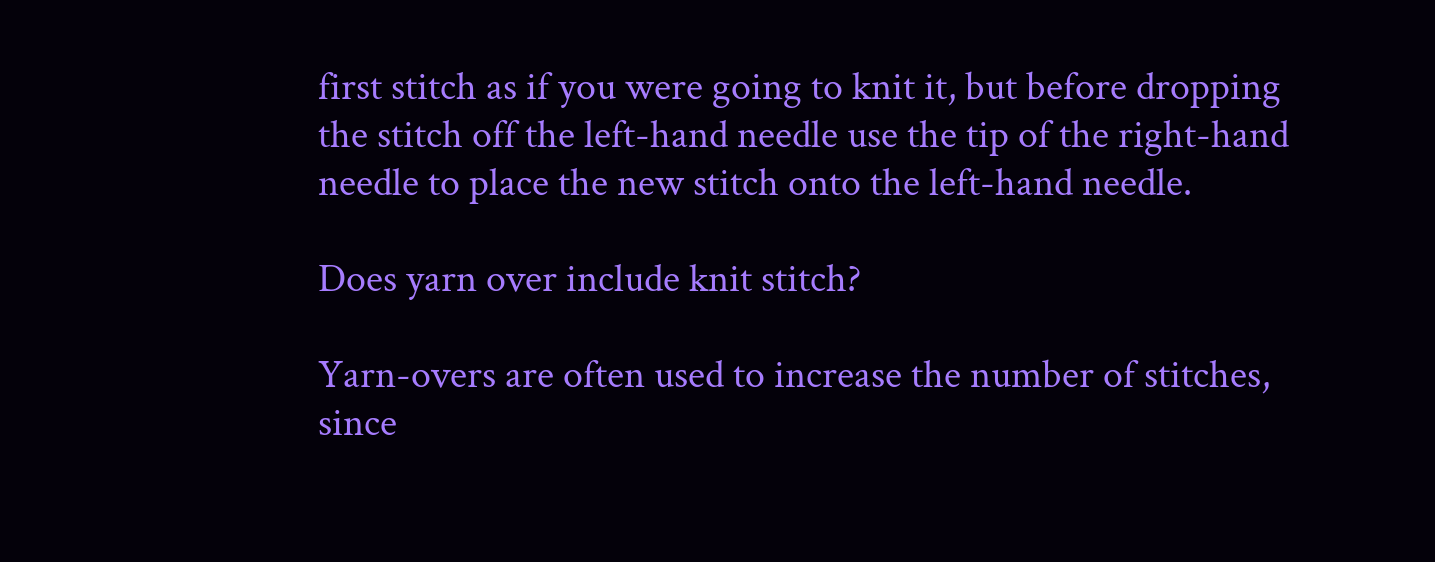first stitch as if you were going to knit it, but before dropping the stitch off the left-hand needle use the tip of the right-hand needle to place the new stitch onto the left-hand needle.

Does yarn over include knit stitch?

Yarn-overs are often used to increase the number of stitches, since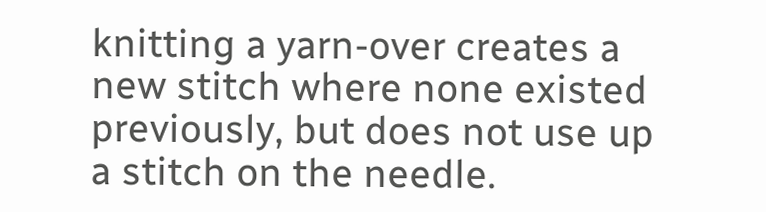knitting a yarn-over creates a new stitch where none existed previously, but does not use up a stitch on the needle.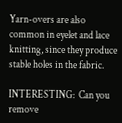Yarn-overs are also common in eyelet and lace knitting, since they produce stable holes in the fabric.

INTERESTING:  Can you remove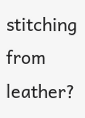stitching from leather?